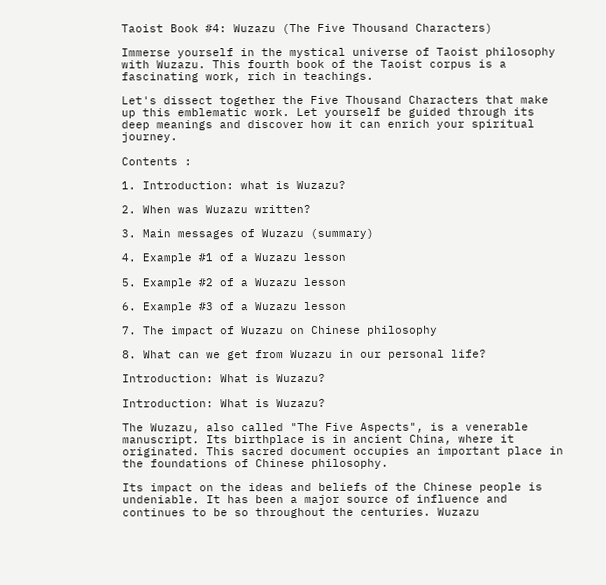Taoist Book #4: Wuzazu (The Five Thousand Characters)

Immerse yourself in the mystical universe of Taoist philosophy with Wuzazu. This fourth book of the Taoist corpus is a fascinating work, rich in teachings.

Let's dissect together the Five Thousand Characters that make up this emblematic work. Let yourself be guided through its deep meanings and discover how it can enrich your spiritual journey.

Contents :

1. Introduction: what is Wuzazu?

2. When was Wuzazu written?

3. Main messages of Wuzazu (summary)

4. Example #1 of a Wuzazu lesson

5. Example #2 of a Wuzazu lesson

6. Example #3 of a Wuzazu lesson

7. The impact of Wuzazu on Chinese philosophy

8. What can we get from Wuzazu in our personal life?

Introduction: What is Wuzazu?

Introduction: What is Wuzazu?

The Wuzazu, also called "The Five Aspects", is a venerable manuscript. Its birthplace is in ancient China, where it originated. This sacred document occupies an important place in the foundations of Chinese philosophy.

Its impact on the ideas and beliefs of the Chinese people is undeniable. It has been a major source of influence and continues to be so throughout the centuries. Wuzazu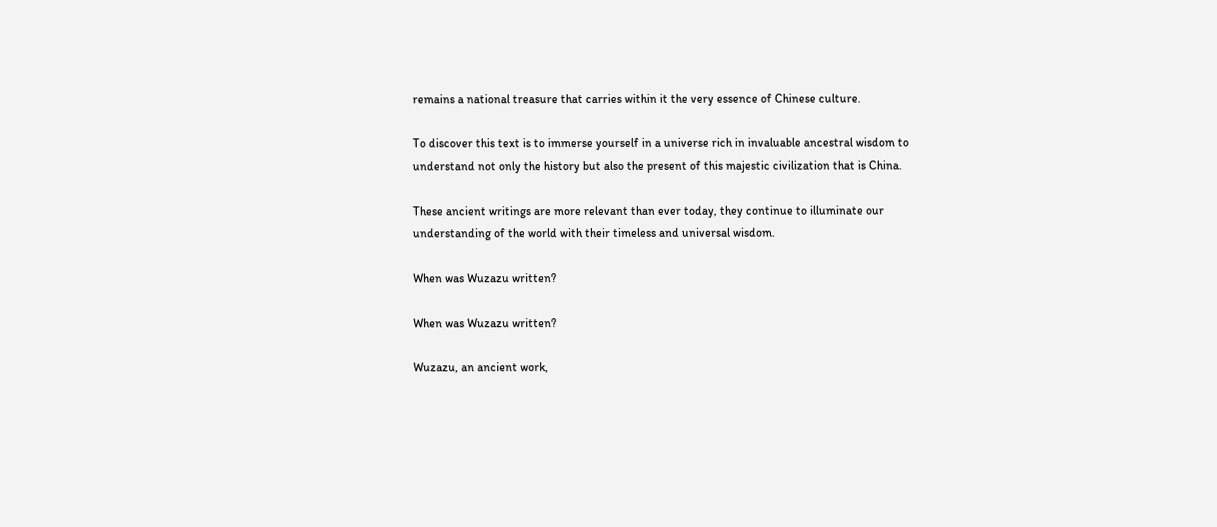remains a national treasure that carries within it the very essence of Chinese culture.

To discover this text is to immerse yourself in a universe rich in invaluable ancestral wisdom to understand not only the history but also the present of this majestic civilization that is China.

These ancient writings are more relevant than ever today, they continue to illuminate our understanding of the world with their timeless and universal wisdom.

When was Wuzazu written?

When was Wuzazu written?

Wuzazu, an ancient work,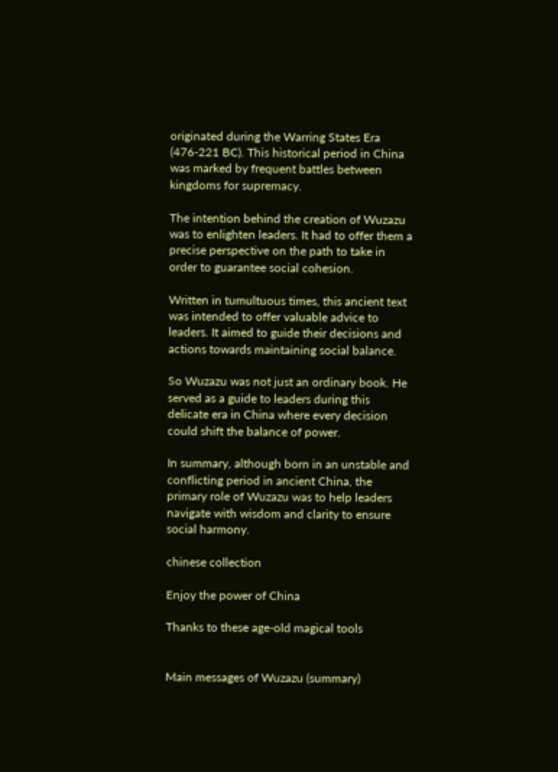originated during the Warring States Era (476-221 BC). This historical period in China was marked by frequent battles between kingdoms for supremacy.

The intention behind the creation of Wuzazu was to enlighten leaders. It had to offer them a precise perspective on the path to take in order to guarantee social cohesion.

Written in tumultuous times, this ancient text was intended to offer valuable advice to leaders. It aimed to guide their decisions and actions towards maintaining social balance.

So Wuzazu was not just an ordinary book. He served as a guide to leaders during this delicate era in China where every decision could shift the balance of power.

In summary, although born in an unstable and conflicting period in ancient China, the primary role of Wuzazu was to help leaders navigate with wisdom and clarity to ensure social harmony.

chinese collection

Enjoy the power of China

Thanks to these age-old magical tools


Main messages of Wuzazu (summary)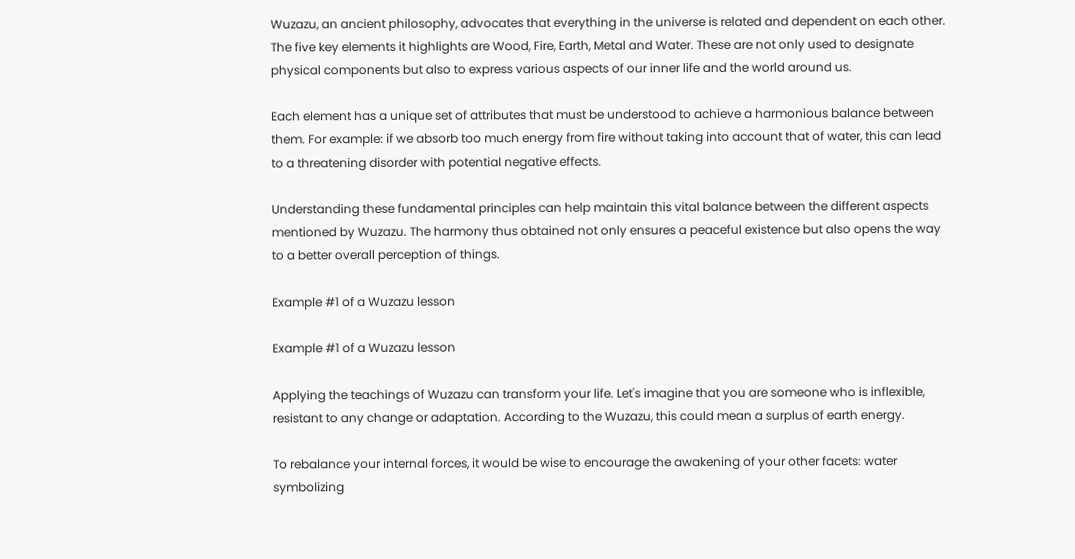Wuzazu, an ancient philosophy, advocates that everything in the universe is related and dependent on each other. The five key elements it highlights are Wood, Fire, Earth, Metal and Water. These are not only used to designate physical components but also to express various aspects of our inner life and the world around us.

Each element has a unique set of attributes that must be understood to achieve a harmonious balance between them. For example: if we absorb too much energy from fire without taking into account that of water, this can lead to a threatening disorder with potential negative effects.

Understanding these fundamental principles can help maintain this vital balance between the different aspects mentioned by Wuzazu. The harmony thus obtained not only ensures a peaceful existence but also opens the way to a better overall perception of things.

Example #1 of a Wuzazu lesson

Example #1 of a Wuzazu lesson

Applying the teachings of Wuzazu can transform your life. Let's imagine that you are someone who is inflexible, resistant to any change or adaptation. According to the Wuzazu, this could mean a surplus of earth energy.

To rebalance your internal forces, it would be wise to encourage the awakening of your other facets: water symbolizing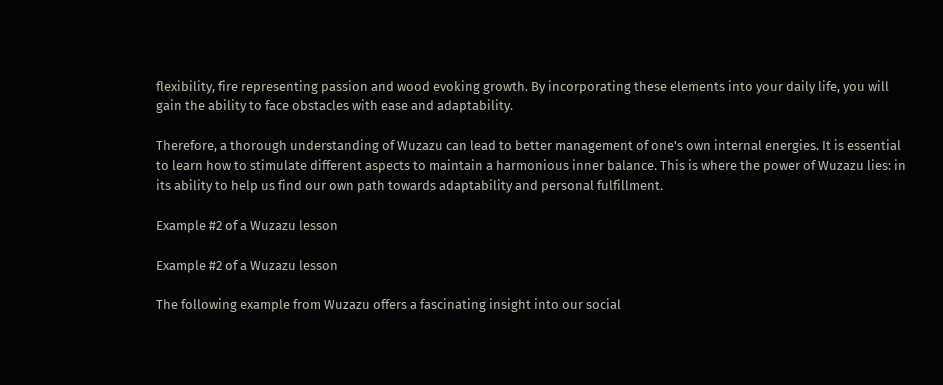flexibility, fire representing passion and wood evoking growth. By incorporating these elements into your daily life, you will gain the ability to face obstacles with ease and adaptability.

Therefore, a thorough understanding of Wuzazu can lead to better management of one's own internal energies. It is essential to learn how to stimulate different aspects to maintain a harmonious inner balance. This is where the power of Wuzazu lies: in its ability to help us find our own path towards adaptability and personal fulfillment.

Example #2 of a Wuzazu lesson

Example #2 of a Wuzazu lesson

The following example from Wuzazu offers a fascinating insight into our social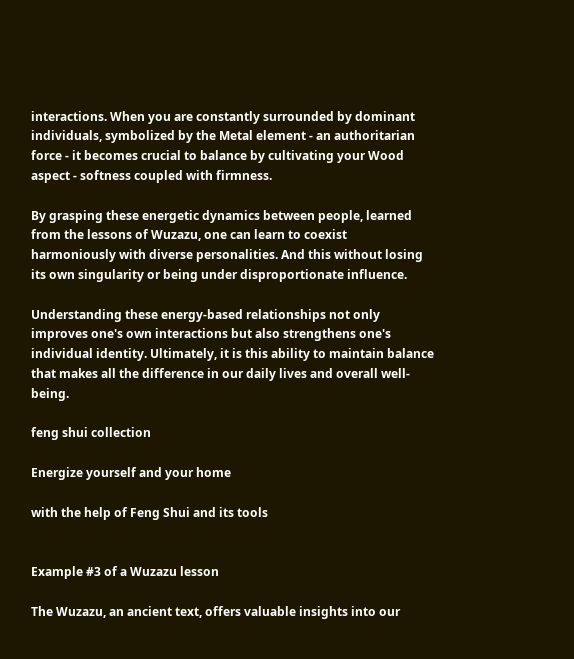interactions. When you are constantly surrounded by dominant individuals, symbolized by the Metal element - an authoritarian force - it becomes crucial to balance by cultivating your Wood aspect - softness coupled with firmness.

By grasping these energetic dynamics between people, learned from the lessons of Wuzazu, one can learn to coexist harmoniously with diverse personalities. And this without losing its own singularity or being under disproportionate influence.

Understanding these energy-based relationships not only improves one's own interactions but also strengthens one's individual identity. Ultimately, it is this ability to maintain balance that makes all the difference in our daily lives and overall well-being.

feng shui collection

Energize yourself and your home

with the help of Feng Shui and its tools


Example #3 of a Wuzazu lesson

The Wuzazu, an ancient text, offers valuable insights into our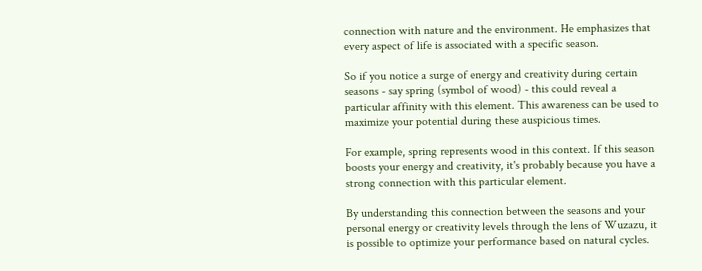connection with nature and the environment. He emphasizes that every aspect of life is associated with a specific season.

So if you notice a surge of energy and creativity during certain seasons - say spring (symbol of wood) - this could reveal a particular affinity with this element. This awareness can be used to maximize your potential during these auspicious times.

For example, spring represents wood in this context. If this season boosts your energy and creativity, it's probably because you have a strong connection with this particular element.

By understanding this connection between the seasons and your personal energy or creativity levels through the lens of Wuzazu, it is possible to optimize your performance based on natural cycles.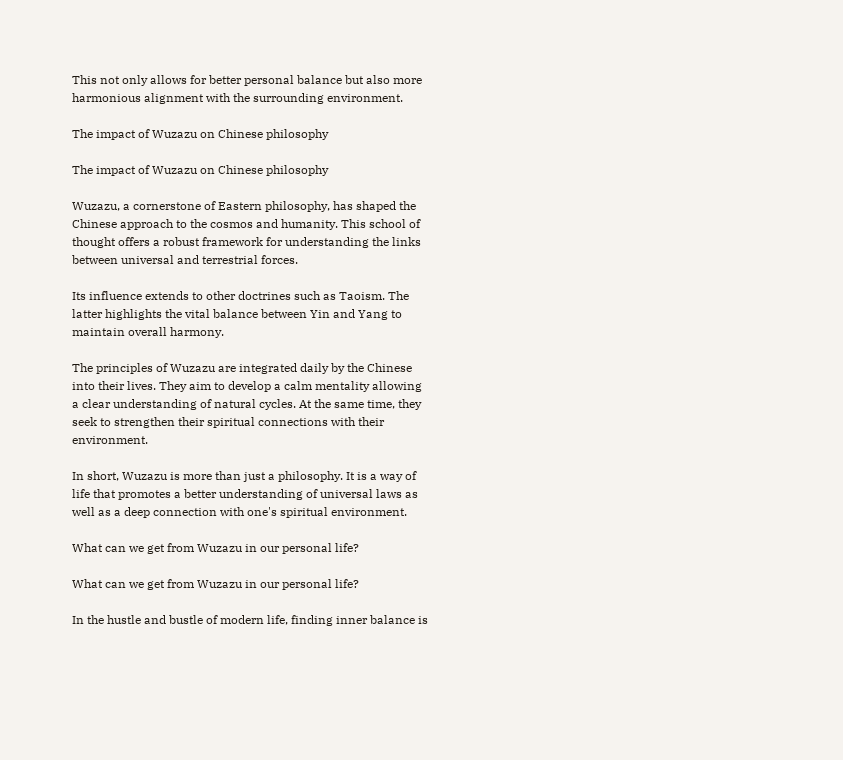This not only allows for better personal balance but also more harmonious alignment with the surrounding environment.

The impact of Wuzazu on Chinese philosophy

The impact of Wuzazu on Chinese philosophy

Wuzazu, a cornerstone of Eastern philosophy, has shaped the Chinese approach to the cosmos and humanity. This school of thought offers a robust framework for understanding the links between universal and terrestrial forces.

Its influence extends to other doctrines such as Taoism. The latter highlights the vital balance between Yin and Yang to maintain overall harmony.

The principles of Wuzazu are integrated daily by the Chinese into their lives. They aim to develop a calm mentality allowing a clear understanding of natural cycles. At the same time, they seek to strengthen their spiritual connections with their environment.

In short, Wuzazu is more than just a philosophy. It is a way of life that promotes a better understanding of universal laws as well as a deep connection with one's spiritual environment.

What can we get from Wuzazu in our personal life?

What can we get from Wuzazu in our personal life?

In the hustle and bustle of modern life, finding inner balance is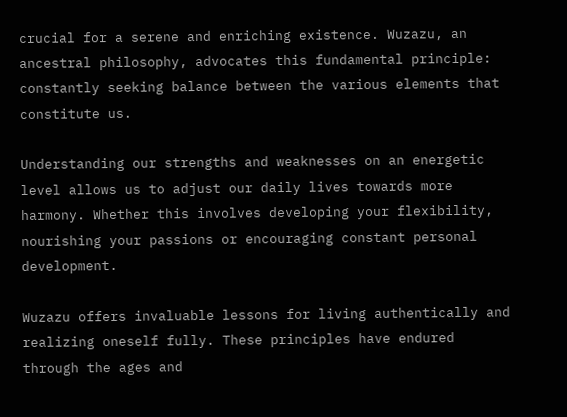crucial for a serene and enriching existence. Wuzazu, an ancestral philosophy, advocates this fundamental principle: constantly seeking balance between the various elements that constitute us.

Understanding our strengths and weaknesses on an energetic level allows us to adjust our daily lives towards more harmony. Whether this involves developing your flexibility, nourishing your passions or encouraging constant personal development.

Wuzazu offers invaluable lessons for living authentically and realizing oneself fully. These principles have endured through the ages and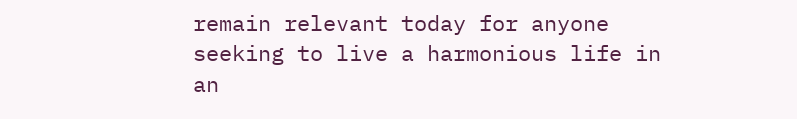remain relevant today for anyone seeking to live a harmonious life in an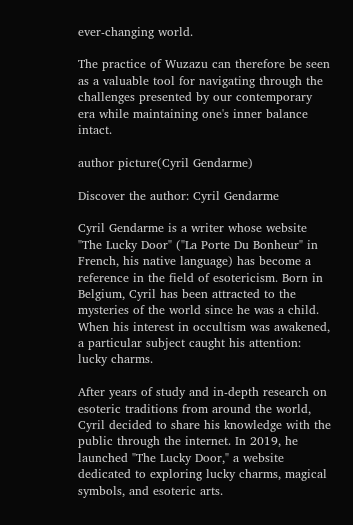ever-changing world.

The practice of Wuzazu can therefore be seen as a valuable tool for navigating through the challenges presented by our contemporary era while maintaining one's inner balance intact.

author picture(Cyril Gendarme)

Discover the author: Cyril Gendarme

Cyril Gendarme is a writer whose website "The Lucky Door" ("La Porte Du Bonheur" in French, his native language) has become a reference in the field of esotericism. Born in Belgium, Cyril has been attracted to the mysteries of the world since he was a child. When his interest in occultism was awakened, a particular subject caught his attention: lucky charms.

After years of study and in-depth research on esoteric traditions from around the world, Cyril decided to share his knowledge with the public through the internet. In 2019, he launched "The Lucky Door," a website dedicated to exploring lucky charms, magical symbols, and esoteric arts.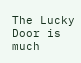The Lucky Door is much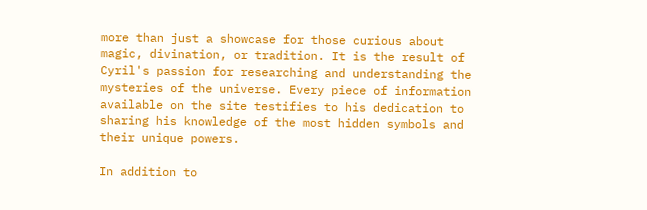more than just a showcase for those curious about magic, divination, or tradition. It is the result of Cyril's passion for researching and understanding the mysteries of the universe. Every piece of information available on the site testifies to his dedication to sharing his knowledge of the most hidden symbols and their unique powers.

In addition to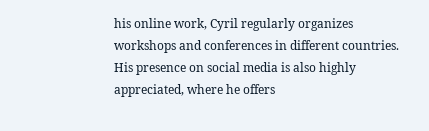his online work, Cyril regularly organizes workshops and conferences in different countries. His presence on social media is also highly appreciated, where he offers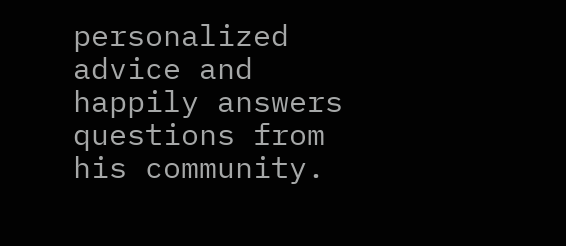personalized advice and happily answers questions from his community.